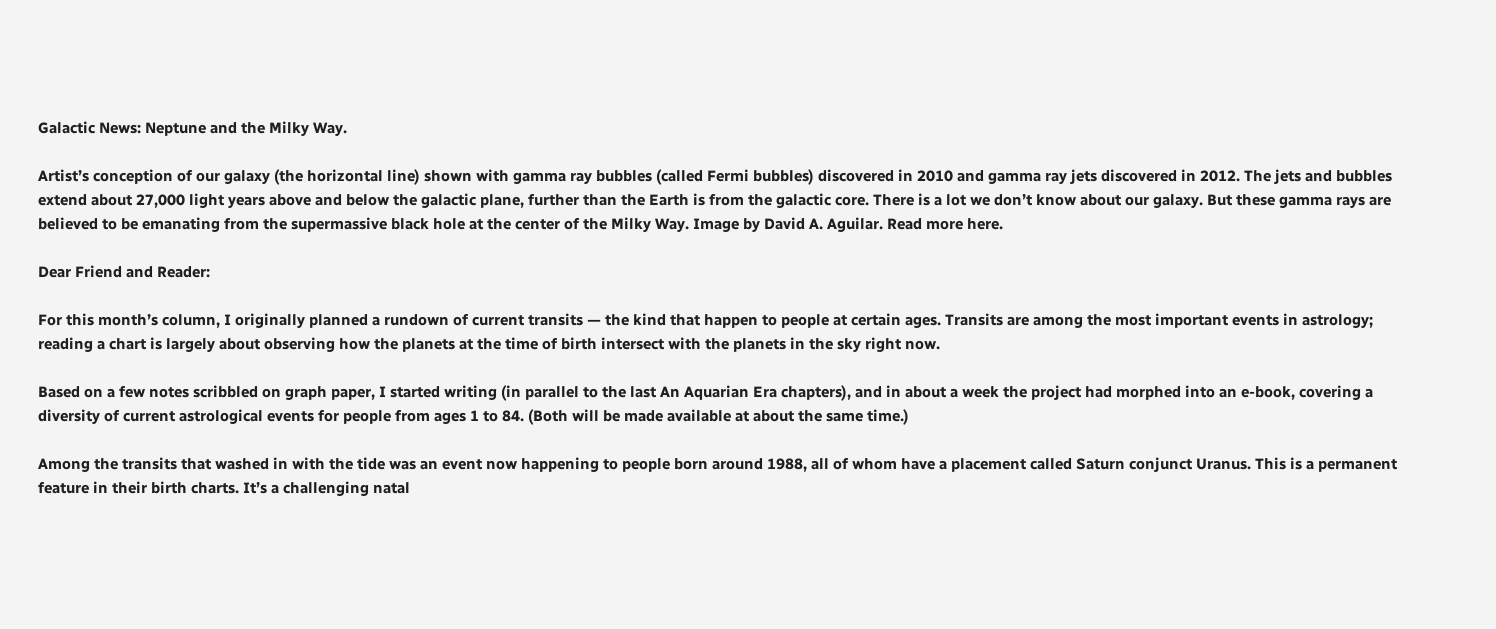Galactic News: Neptune and the Milky Way.

Artist’s conception of our galaxy (the horizontal line) shown with gamma ray bubbles (called Fermi bubbles) discovered in 2010 and gamma ray jets discovered in 2012. The jets and bubbles extend about 27,000 light years above and below the galactic plane, further than the Earth is from the galactic core. There is a lot we don’t know about our galaxy. But these gamma rays are believed to be emanating from the supermassive black hole at the center of the Milky Way. Image by David A. Aguilar. Read more here.

Dear Friend and Reader:

For this month’s column, I originally planned a rundown of current transits — the kind that happen to people at certain ages. Transits are among the most important events in astrology; reading a chart is largely about observing how the planets at the time of birth intersect with the planets in the sky right now.

Based on a few notes scribbled on graph paper, I started writing (in parallel to the last An Aquarian Era chapters), and in about a week the project had morphed into an e-book, covering a diversity of current astrological events for people from ages 1 to 84. (Both will be made available at about the same time.)

Among the transits that washed in with the tide was an event now happening to people born around 1988, all of whom have a placement called Saturn conjunct Uranus. This is a permanent feature in their birth charts. It’s a challenging natal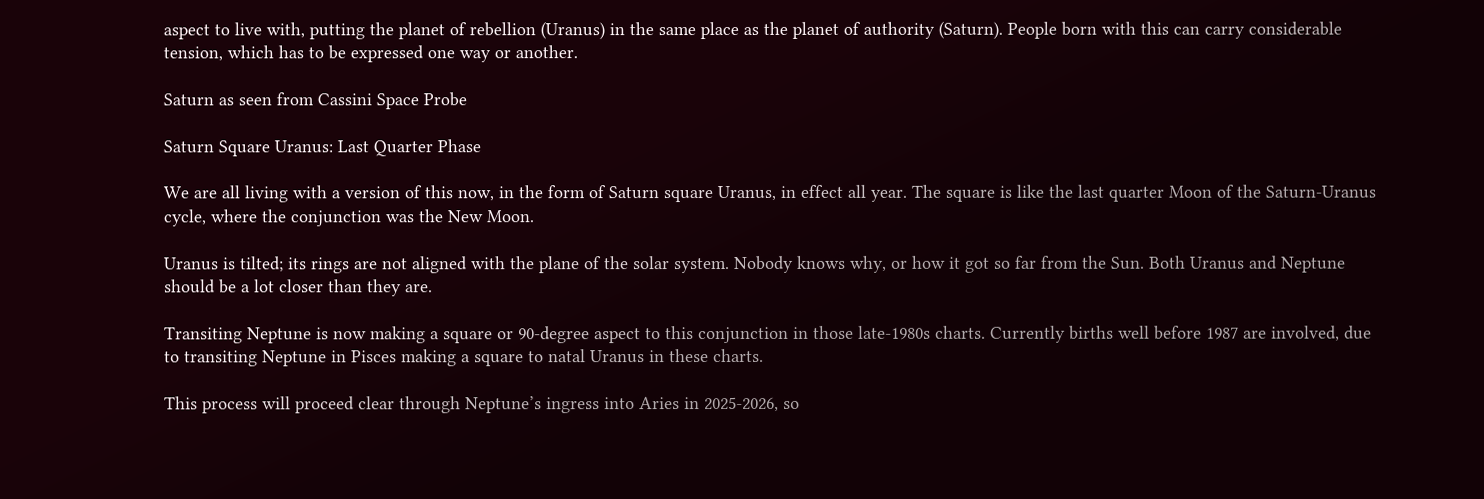aspect to live with, putting the planet of rebellion (Uranus) in the same place as the planet of authority (Saturn). People born with this can carry considerable tension, which has to be expressed one way or another.

Saturn as seen from Cassini Space Probe

Saturn Square Uranus: Last Quarter Phase

We are all living with a version of this now, in the form of Saturn square Uranus, in effect all year. The square is like the last quarter Moon of the Saturn-Uranus cycle, where the conjunction was the New Moon.

Uranus is tilted; its rings are not aligned with the plane of the solar system. Nobody knows why, or how it got so far from the Sun. Both Uranus and Neptune should be a lot closer than they are.

Transiting Neptune is now making a square or 90-degree aspect to this conjunction in those late-1980s charts. Currently births well before 1987 are involved, due to transiting Neptune in Pisces making a square to natal Uranus in these charts.

This process will proceed clear through Neptune’s ingress into Aries in 2025-2026, so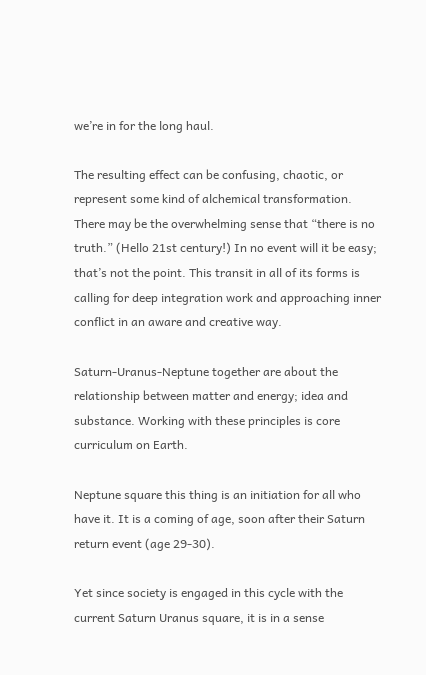we’re in for the long haul.

The resulting effect can be confusing, chaotic, or represent some kind of alchemical transformation. There may be the overwhelming sense that “there is no truth.” (Hello 21st century!) In no event will it be easy; that’s not the point. This transit in all of its forms is calling for deep integration work and approaching inner conflict in an aware and creative way.

Saturn-Uranus-Neptune together are about the relationship between matter and energy; idea and substance. Working with these principles is core curriculum on Earth.

Neptune square this thing is an initiation for all who have it. It is a coming of age, soon after their Saturn return event (age 29-30).

Yet since society is engaged in this cycle with the current Saturn Uranus square, it is in a sense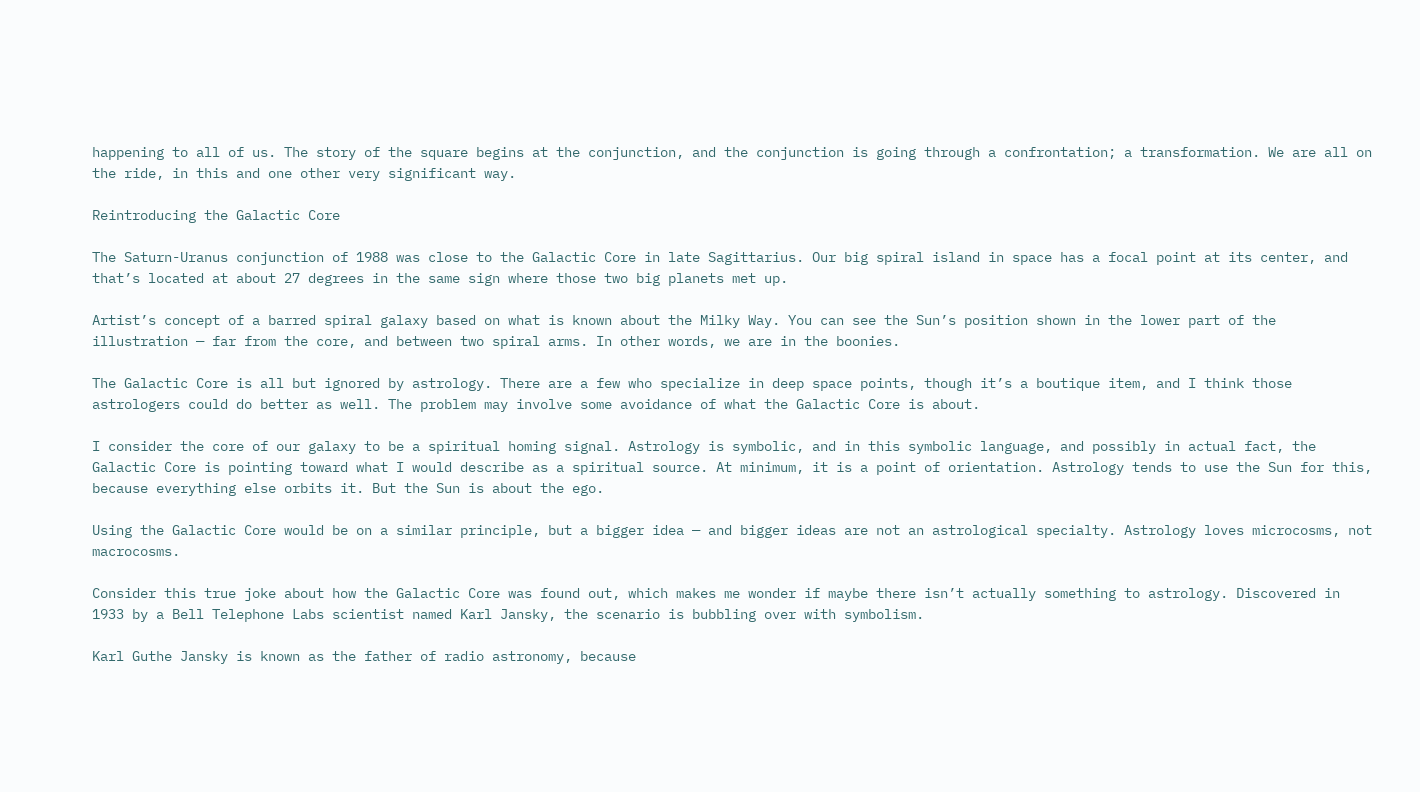happening to all of us. The story of the square begins at the conjunction, and the conjunction is going through a confrontation; a transformation. We are all on the ride, in this and one other very significant way.

Reintroducing the Galactic Core

The Saturn-Uranus conjunction of 1988 was close to the Galactic Core in late Sagittarius. Our big spiral island in space has a focal point at its center, and that’s located at about 27 degrees in the same sign where those two big planets met up.

Artist’s concept of a barred spiral galaxy based on what is known about the Milky Way. You can see the Sun’s position shown in the lower part of the illustration — far from the core, and between two spiral arms. In other words, we are in the boonies.

The Galactic Core is all but ignored by astrology. There are a few who specialize in deep space points, though it’s a boutique item, and I think those astrologers could do better as well. The problem may involve some avoidance of what the Galactic Core is about.

I consider the core of our galaxy to be a spiritual homing signal. Astrology is symbolic, and in this symbolic language, and possibly in actual fact, the Galactic Core is pointing toward what I would describe as a spiritual source. At minimum, it is a point of orientation. Astrology tends to use the Sun for this, because everything else orbits it. But the Sun is about the ego.

Using the Galactic Core would be on a similar principle, but a bigger idea — and bigger ideas are not an astrological specialty. Astrology loves microcosms, not macrocosms.

Consider this true joke about how the Galactic Core was found out, which makes me wonder if maybe there isn’t actually something to astrology. Discovered in 1933 by a Bell Telephone Labs scientist named Karl Jansky, the scenario is bubbling over with symbolism.

Karl Guthe Jansky is known as the father of radio astronomy, because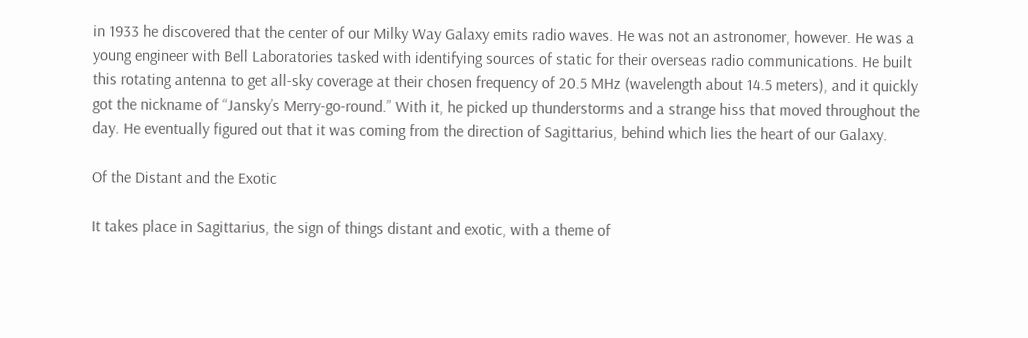in 1933 he discovered that the center of our Milky Way Galaxy emits radio waves. He was not an astronomer, however. He was a young engineer with Bell Laboratories tasked with identifying sources of static for their overseas radio communications. He built this rotating antenna to get all-sky coverage at their chosen frequency of 20.5 MHz (wavelength about 14.5 meters), and it quickly got the nickname of “Jansky’s Merry-go-round.” With it, he picked up thunderstorms and a strange hiss that moved throughout the day. He eventually figured out that it was coming from the direction of Sagittarius, behind which lies the heart of our Galaxy.

Of the Distant and the Exotic

It takes place in Sagittarius, the sign of things distant and exotic, with a theme of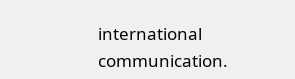international communication.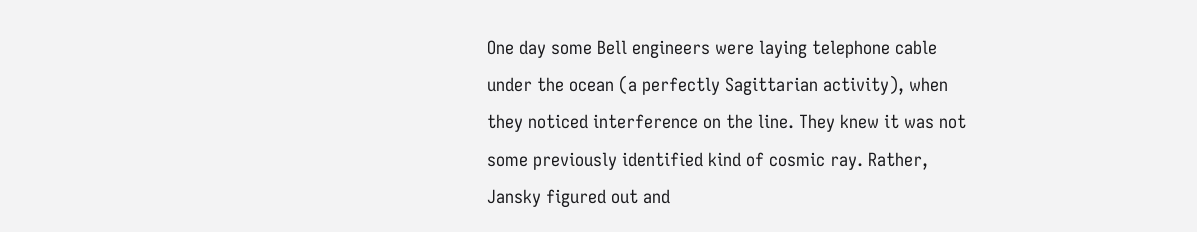One day some Bell engineers were laying telephone cable under the ocean (a perfectly Sagittarian activity), when they noticed interference on the line. They knew it was not some previously identified kind of cosmic ray. Rather, Jansky figured out and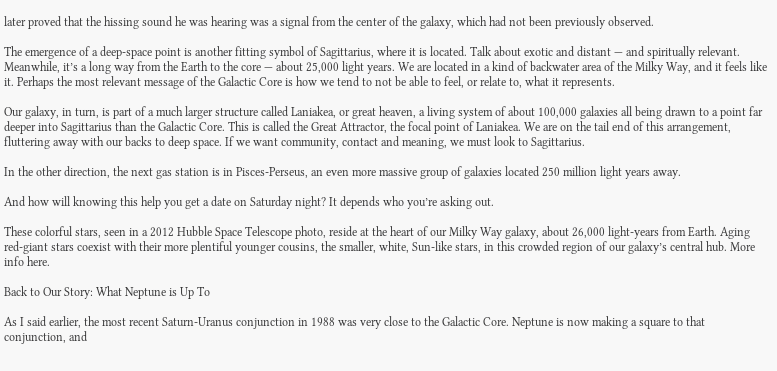later proved that the hissing sound he was hearing was a signal from the center of the galaxy, which had not been previously observed.

The emergence of a deep-space point is another fitting symbol of Sagittarius, where it is located. Talk about exotic and distant — and spiritually relevant. Meanwhile, it’s a long way from the Earth to the core — about 25,000 light years. We are located in a kind of backwater area of the Milky Way, and it feels like it. Perhaps the most relevant message of the Galactic Core is how we tend to not be able to feel, or relate to, what it represents.

Our galaxy, in turn, is part of a much larger structure called Laniakea, or great heaven, a living system of about 100,000 galaxies all being drawn to a point far deeper into Sagittarius than the Galactic Core. This is called the Great Attractor, the focal point of Laniakea. We are on the tail end of this arrangement, fluttering away with our backs to deep space. If we want community, contact and meaning, we must look to Sagittarius.

In the other direction, the next gas station is in Pisces-Perseus, an even more massive group of galaxies located 250 million light years away.

And how will knowing this help you get a date on Saturday night? It depends who you’re asking out.

These colorful stars, seen in a 2012 Hubble Space Telescope photo, reside at the heart of our Milky Way galaxy, about 26,000 light-years from Earth. Aging red-giant stars coexist with their more plentiful younger cousins, the smaller, white, Sun-like stars, in this crowded region of our galaxy’s central hub. More info here.

Back to Our Story: What Neptune is Up To

As I said earlier, the most recent Saturn-Uranus conjunction in 1988 was very close to the Galactic Core. Neptune is now making a square to that conjunction, and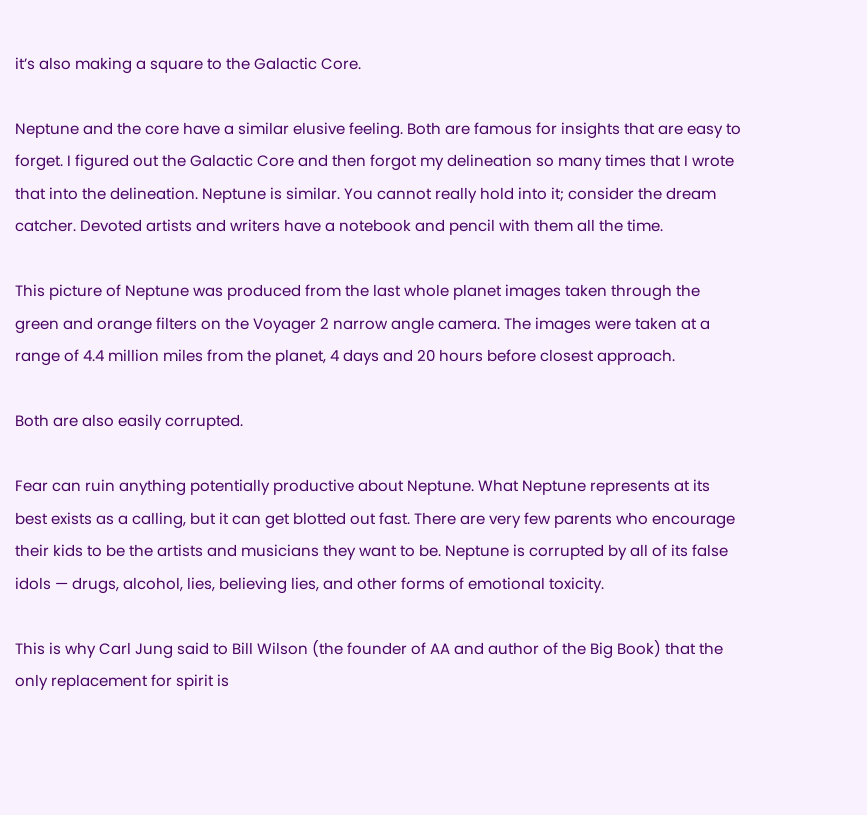it’s also making a square to the Galactic Core.

Neptune and the core have a similar elusive feeling. Both are famous for insights that are easy to forget. I figured out the Galactic Core and then forgot my delineation so many times that I wrote that into the delineation. Neptune is similar. You cannot really hold into it; consider the dream catcher. Devoted artists and writers have a notebook and pencil with them all the time.

This picture of Neptune was produced from the last whole planet images taken through the green and orange filters on the Voyager 2 narrow angle camera. The images were taken at a range of 4.4 million miles from the planet, 4 days and 20 hours before closest approach.

Both are also easily corrupted.

Fear can ruin anything potentially productive about Neptune. What Neptune represents at its best exists as a calling, but it can get blotted out fast. There are very few parents who encourage their kids to be the artists and musicians they want to be. Neptune is corrupted by all of its false idols — drugs, alcohol, lies, believing lies, and other forms of emotional toxicity.

This is why Carl Jung said to Bill Wilson (the founder of AA and author of the Big Book) that the only replacement for spirit is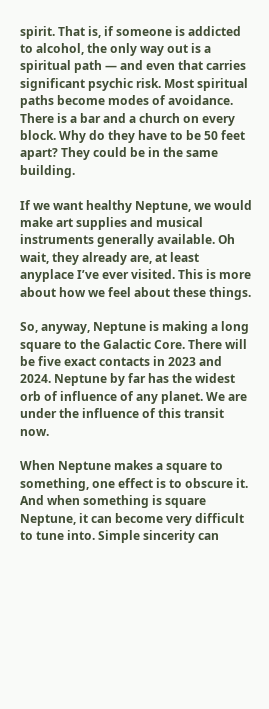spirit. That is, if someone is addicted to alcohol, the only way out is a spiritual path — and even that carries significant psychic risk. Most spiritual paths become modes of avoidance. There is a bar and a church on every block. Why do they have to be 50 feet apart? They could be in the same building.

If we want healthy Neptune, we would make art supplies and musical instruments generally available. Oh wait, they already are, at least anyplace I’ve ever visited. This is more about how we feel about these things.

So, anyway, Neptune is making a long square to the Galactic Core. There will be five exact contacts in 2023 and 2024. Neptune by far has the widest orb of influence of any planet. We are under the influence of this transit now.

When Neptune makes a square to something, one effect is to obscure it. And when something is square Neptune, it can become very difficult to tune into. Simple sincerity can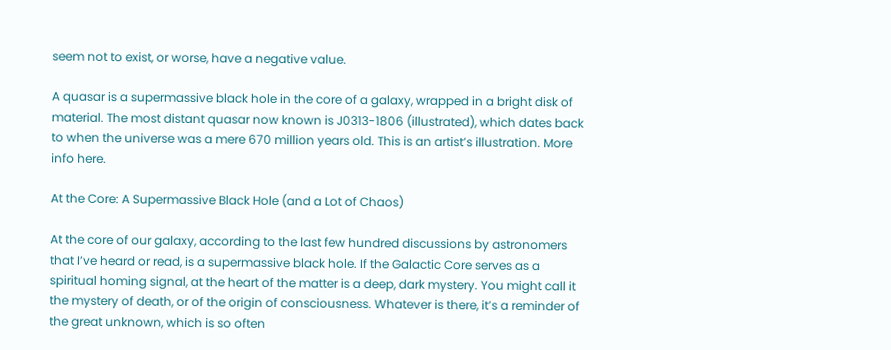seem not to exist, or worse, have a negative value.

A quasar is a supermassive black hole in the core of a galaxy, wrapped in a bright disk of material. The most distant quasar now known is J0313-1806 (illustrated), which dates back to when the universe was a mere 670 million years old. This is an artist’s illustration. More info here.

At the Core: A Supermassive Black Hole (and a Lot of Chaos)

At the core of our galaxy, according to the last few hundred discussions by astronomers that I’ve heard or read, is a supermassive black hole. If the Galactic Core serves as a spiritual homing signal, at the heart of the matter is a deep, dark mystery. You might call it the mystery of death, or of the origin of consciousness. Whatever is there, it’s a reminder of the great unknown, which is so often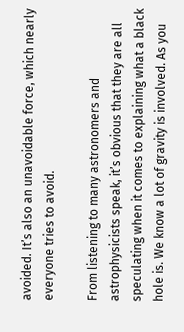avoided. It’s also an unavoidable force, which nearly everyone tries to avoid.

From listening to many astronomers and astrophysicists speak, it’s obvious that they are all speculating when it comes to explaining what a black hole is. We know a lot of gravity is involved. As you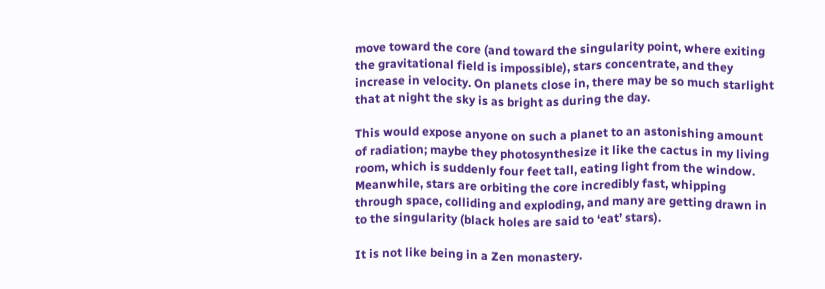move toward the core (and toward the singularity point, where exiting the gravitational field is impossible), stars concentrate, and they increase in velocity. On planets close in, there may be so much starlight that at night the sky is as bright as during the day.

This would expose anyone on such a planet to an astonishing amount of radiation; maybe they photosynthesize it like the cactus in my living room, which is suddenly four feet tall, eating light from the window. Meanwhile, stars are orbiting the core incredibly fast, whipping through space, colliding and exploding, and many are getting drawn in to the singularity (black holes are said to ‘eat’ stars).

It is not like being in a Zen monastery.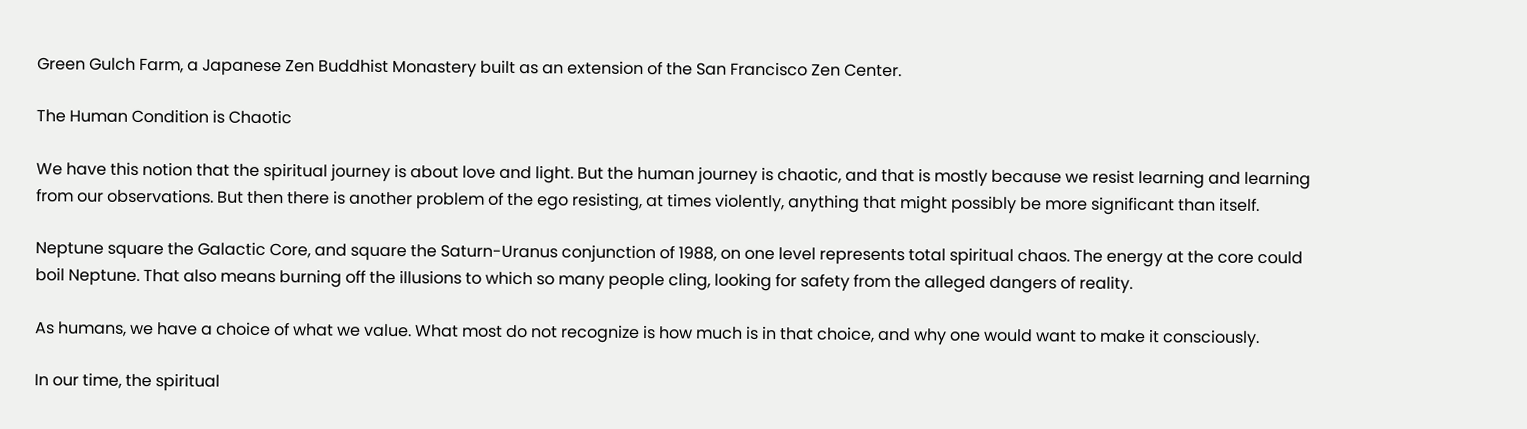Green Gulch Farm, a Japanese Zen Buddhist Monastery built as an extension of the San Francisco Zen Center.

The Human Condition is Chaotic

We have this notion that the spiritual journey is about love and light. But the human journey is chaotic, and that is mostly because we resist learning and learning from our observations. But then there is another problem of the ego resisting, at times violently, anything that might possibly be more significant than itself.

Neptune square the Galactic Core, and square the Saturn-Uranus conjunction of 1988, on one level represents total spiritual chaos. The energy at the core could boil Neptune. That also means burning off the illusions to which so many people cling, looking for safety from the alleged dangers of reality.

As humans, we have a choice of what we value. What most do not recognize is how much is in that choice, and why one would want to make it consciously.

In our time, the spiritual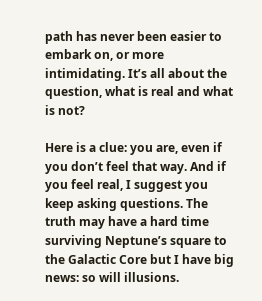path has never been easier to embark on, or more intimidating. It’s all about the question, what is real and what is not?

Here is a clue: you are, even if you don’t feel that way. And if you feel real, I suggest you keep asking questions. The truth may have a hard time surviving Neptune’s square to the Galactic Core but I have big news: so will illusions.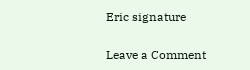Eric signature

Leave a Comment